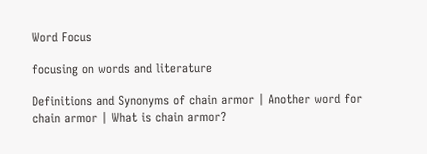Word Focus

focusing on words and literature

Definitions and Synonyms of chain armor | Another word for chain armor | What is chain armor?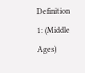Definition 1: (Middle Ages)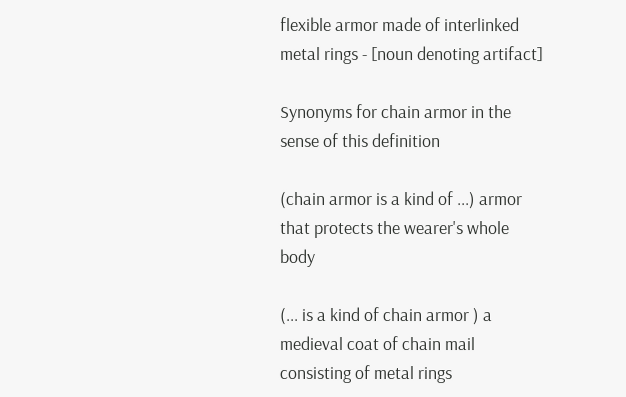flexible armor made of interlinked metal rings - [noun denoting artifact]

Synonyms for chain armor in the sense of this definition

(chain armor is a kind of ...) armor that protects the wearer's whole body

(... is a kind of chain armor ) a medieval coat of chain mail consisting of metal rings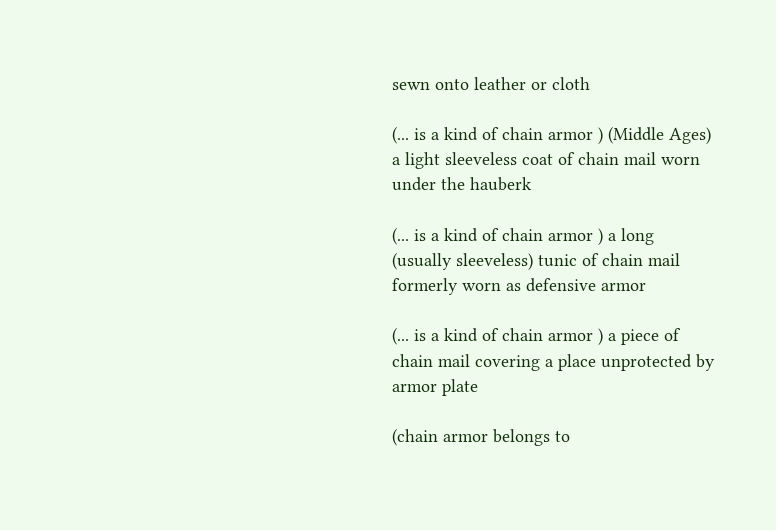sewn onto leather or cloth

(... is a kind of chain armor ) (Middle Ages) a light sleeveless coat of chain mail worn under the hauberk

(... is a kind of chain armor ) a long (usually sleeveless) tunic of chain mail formerly worn as defensive armor

(... is a kind of chain armor ) a piece of chain mail covering a place unprotected by armor plate

(chain armor belongs to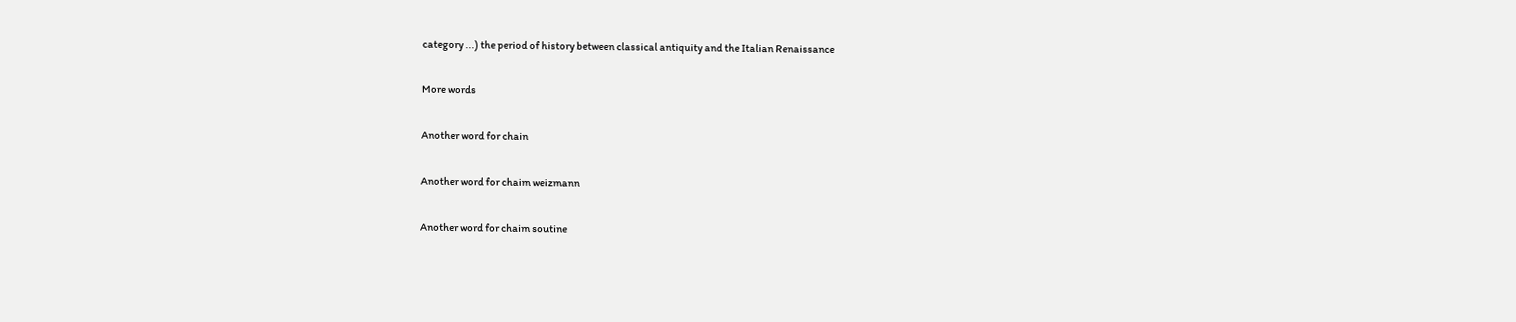category ...) the period of history between classical antiquity and the Italian Renaissance

More words

Another word for chain

Another word for chaim weizmann

Another word for chaim soutine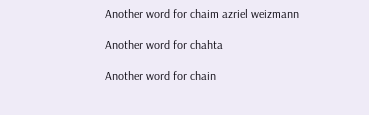Another word for chaim azriel weizmann

Another word for chahta

Another word for chain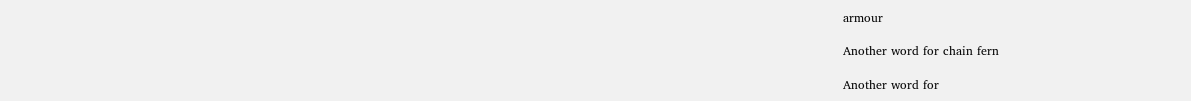armour

Another word for chain fern

Another word for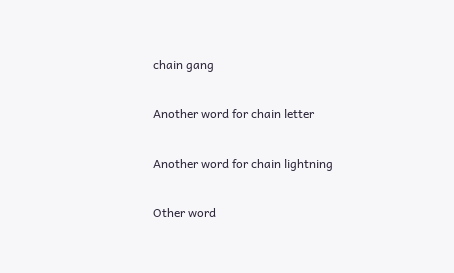chain gang

Another word for chain letter

Another word for chain lightning

Other word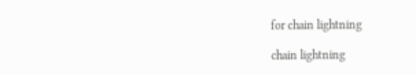for chain lightning

chain lightning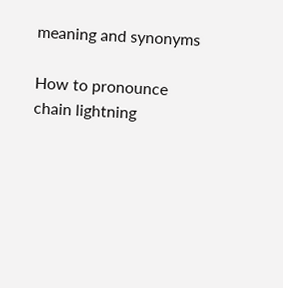meaning and synonyms

How to pronounce chain lightning